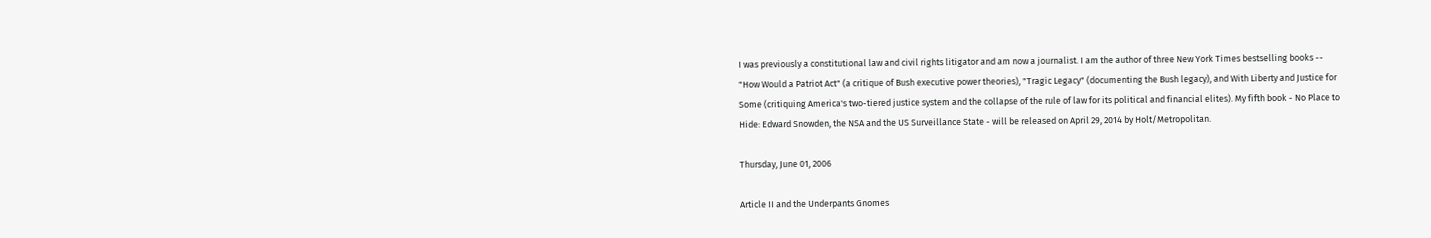I was previously a constitutional law and civil rights litigator and am now a journalist. I am the author of three New York Times bestselling books -- "How Would a Patriot Act" (a critique of Bush executive power theories), "Tragic Legacy" (documenting the Bush legacy), and With Liberty and Justice for Some (critiquing America's two-tiered justice system and the collapse of the rule of law for its political and financial elites). My fifth book - No Place to Hide: Edward Snowden, the NSA and the US Surveillance State - will be released on April 29, 2014 by Holt/Metropolitan.

Thursday, June 01, 2006

Article II and the Underpants Gnomes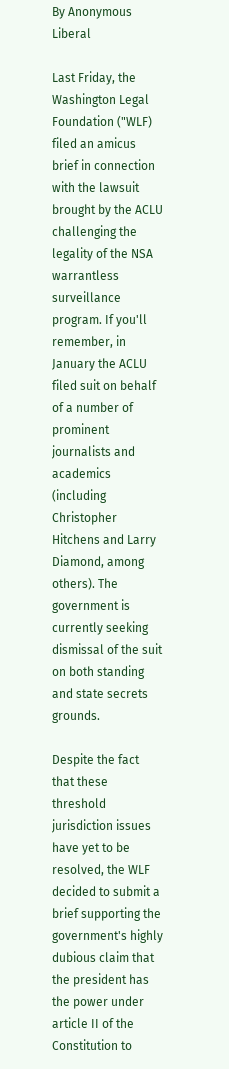By Anonymous Liberal

Last Friday, the Washington Legal Foundation ("WLF) filed an amicus brief in connection with the lawsuit brought by the ACLU challenging the legality of the NSA warrantless surveillance program. If you'll remember, in January the ACLU filed suit on behalf of a number of prominent journalists and academics (including Christopher Hitchens and Larry Diamond, among others). The government is currently seeking dismissal of the suit on both standing and state secrets grounds.

Despite the fact that these threshold jurisdiction issues have yet to be resolved, the WLF decided to submit a brief supporting the government's highly dubious claim that the president has the power under article II of the Constitution to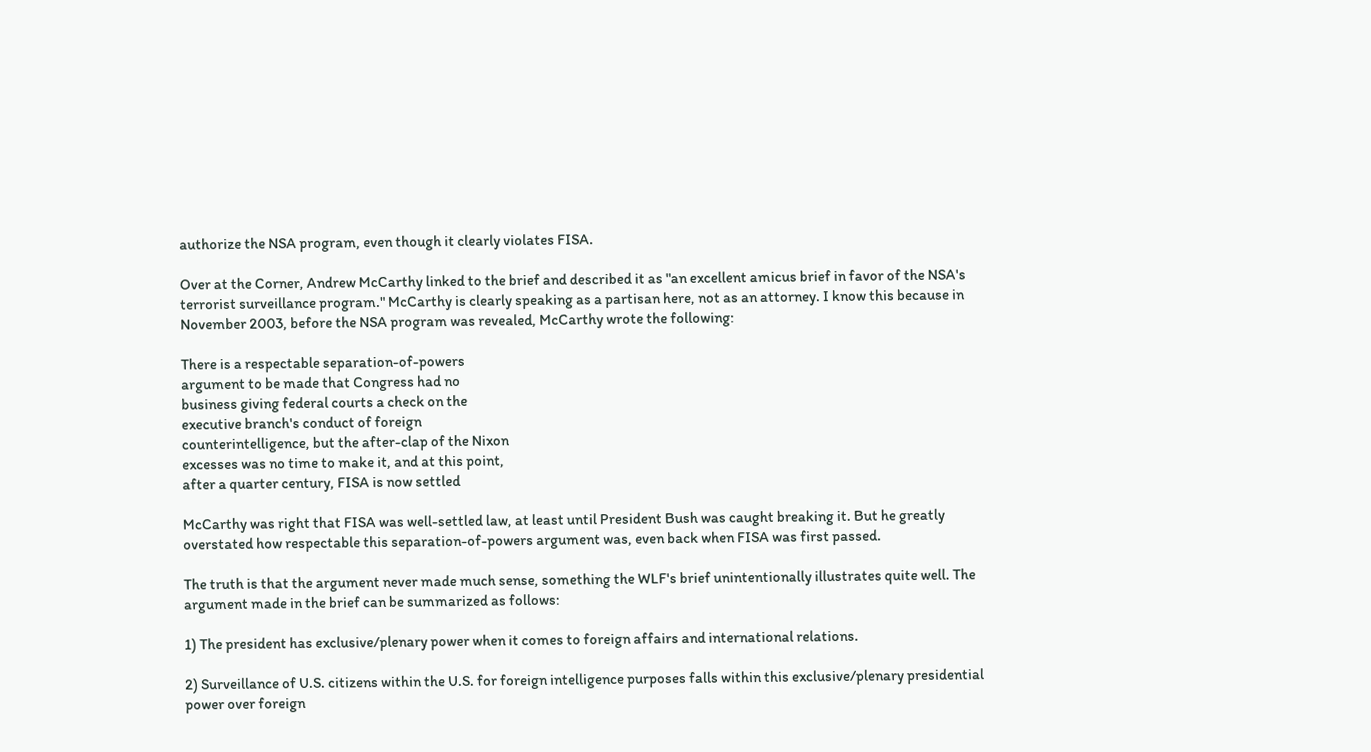authorize the NSA program, even though it clearly violates FISA.

Over at the Corner, Andrew McCarthy linked to the brief and described it as "an excellent amicus brief in favor of the NSA's terrorist surveillance program." McCarthy is clearly speaking as a partisan here, not as an attorney. I know this because in November 2003, before the NSA program was revealed, McCarthy wrote the following:

There is a respectable separation-of-powers
argument to be made that Congress had no
business giving federal courts a check on the
executive branch's conduct of foreign
counterintelligence, but the after-clap of the Nixon
excesses was no time to make it, and at this point,
after a quarter century, FISA is now settled

McCarthy was right that FISA was well-settled law, at least until President Bush was caught breaking it. But he greatly overstated how respectable this separation-of-powers argument was, even back when FISA was first passed.

The truth is that the argument never made much sense, something the WLF's brief unintentionally illustrates quite well. The argument made in the brief can be summarized as follows:

1) The president has exclusive/plenary power when it comes to foreign affairs and international relations.

2) Surveillance of U.S. citizens within the U.S. for foreign intelligence purposes falls within this exclusive/plenary presidential power over foreign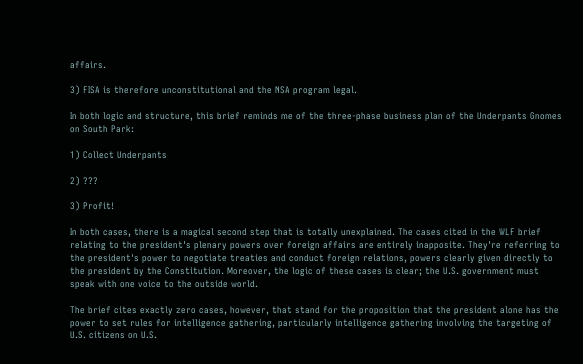affairs.

3) FISA is therefore unconstitutional and the NSA program legal.

In both logic and structure, this brief reminds me of the three-phase business plan of the Underpants Gnomes on South Park:

1) Collect Underpants

2) ???

3) Profit!

In both cases, there is a magical second step that is totally unexplained. The cases cited in the WLF brief relating to the president's plenary powers over foreign affairs are entirely inapposite. They're referring to the president's power to negotiate treaties and conduct foreign relations, powers clearly given directly to the president by the Constitution. Moreover, the logic of these cases is clear; the U.S. government must speak with one voice to the outside world.

The brief cites exactly zero cases, however, that stand for the proposition that the president alone has the power to set rules for intelligence gathering, particularly intelligence gathering involving the targeting of U.S. citizens on U.S.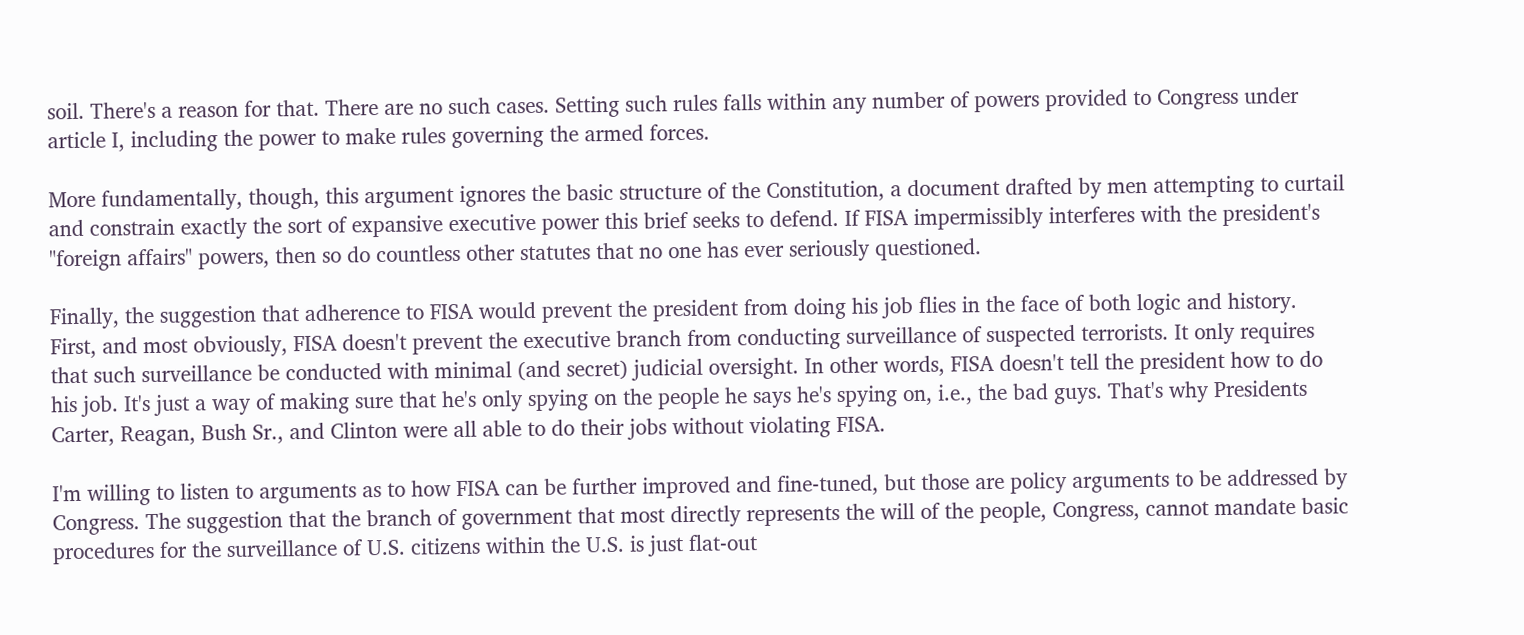soil. There's a reason for that. There are no such cases. Setting such rules falls within any number of powers provided to Congress under article I, including the power to make rules governing the armed forces.

More fundamentally, though, this argument ignores the basic structure of the Constitution, a document drafted by men attempting to curtail and constrain exactly the sort of expansive executive power this brief seeks to defend. If FISA impermissibly interferes with the president's "foreign affairs" powers, then so do countless other statutes that no one has ever seriously questioned.

Finally, the suggestion that adherence to FISA would prevent the president from doing his job flies in the face of both logic and history. First, and most obviously, FISA doesn't prevent the executive branch from conducting surveillance of suspected terrorists. It only requires that such surveillance be conducted with minimal (and secret) judicial oversight. In other words, FISA doesn't tell the president how to do his job. It's just a way of making sure that he's only spying on the people he says he's spying on, i.e., the bad guys. That's why Presidents Carter, Reagan, Bush Sr., and Clinton were all able to do their jobs without violating FISA.

I'm willing to listen to arguments as to how FISA can be further improved and fine-tuned, but those are policy arguments to be addressed by Congress. The suggestion that the branch of government that most directly represents the will of the people, Congress, cannot mandate basic procedures for the surveillance of U.S. citizens within the U.S. is just flat-out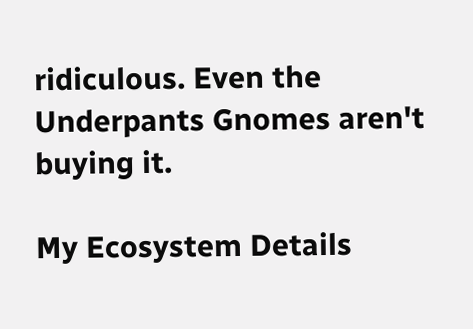ridiculous. Even the Underpants Gnomes aren't buying it.

My Ecosystem Details